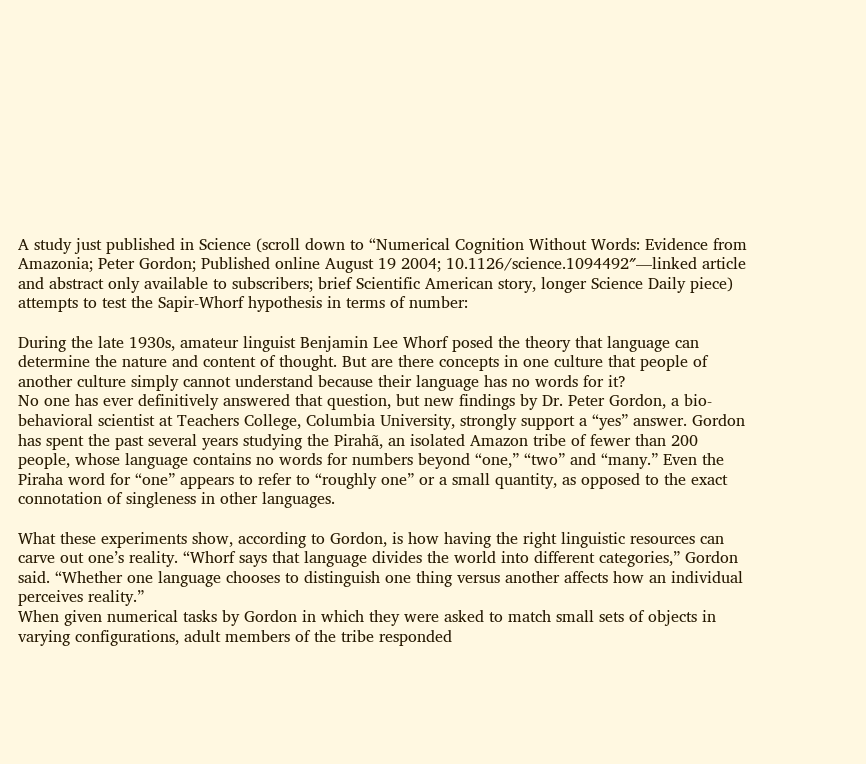A study just published in Science (scroll down to “Numerical Cognition Without Words: Evidence from Amazonia; Peter Gordon; Published online August 19 2004; 10.1126/science.1094492″—linked article and abstract only available to subscribers; brief Scientific American story, longer Science Daily piece) attempts to test the Sapir-Whorf hypothesis in terms of number:

During the late 1930s, amateur linguist Benjamin Lee Whorf posed the theory that language can determine the nature and content of thought. But are there concepts in one culture that people of another culture simply cannot understand because their language has no words for it?
No one has ever definitively answered that question, but new findings by Dr. Peter Gordon, a bio-behavioral scientist at Teachers College, Columbia University, strongly support a “yes” answer. Gordon has spent the past several years studying the Pirahã, an isolated Amazon tribe of fewer than 200 people, whose language contains no words for numbers beyond “one,” “two” and “many.” Even the Piraha word for “one” appears to refer to “roughly one” or a small quantity, as opposed to the exact connotation of singleness in other languages.

What these experiments show, according to Gordon, is how having the right linguistic resources can carve out one’s reality. “Whorf says that language divides the world into different categories,” Gordon said. “Whether one language chooses to distinguish one thing versus another affects how an individual perceives reality.”
When given numerical tasks by Gordon in which they were asked to match small sets of objects in varying configurations, adult members of the tribe responded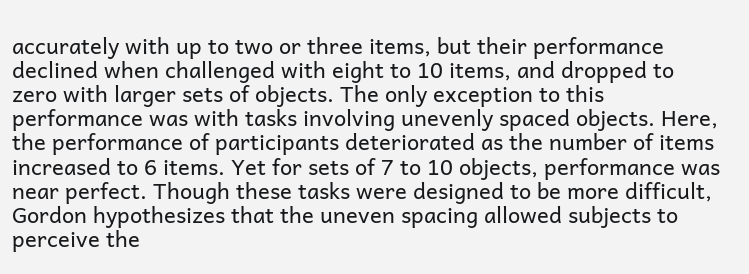accurately with up to two or three items, but their performance declined when challenged with eight to 10 items, and dropped to zero with larger sets of objects. The only exception to this performance was with tasks involving unevenly spaced objects. Here, the performance of participants deteriorated as the number of items increased to 6 items. Yet for sets of 7 to 10 objects, performance was near perfect. Though these tasks were designed to be more difficult, Gordon hypothesizes that the uneven spacing allowed subjects to perceive the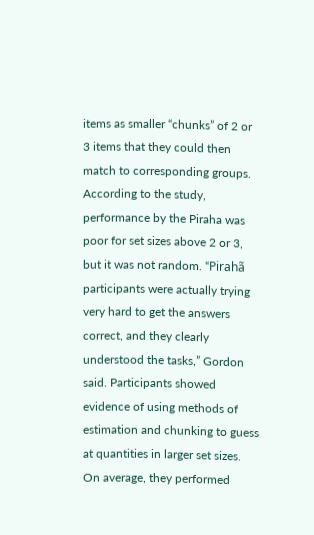items as smaller “chunks” of 2 or 3 items that they could then match to corresponding groups.
According to the study, performance by the Piraha was poor for set sizes above 2 or 3, but it was not random. “Pirahã participants were actually trying very hard to get the answers correct, and they clearly understood the tasks,” Gordon said. Participants showed evidence of using methods of estimation and chunking to guess at quantities in larger set sizes. On average, they performed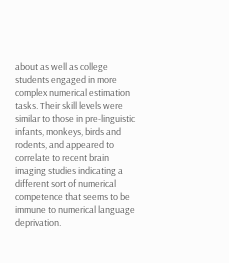about as well as college students engaged in more complex numerical estimation tasks. Their skill levels were similar to those in pre-linguistic infants, monkeys, birds and rodents, and appeared to correlate to recent brain imaging studies indicating a different sort of numerical competence that seems to be immune to numerical language deprivation.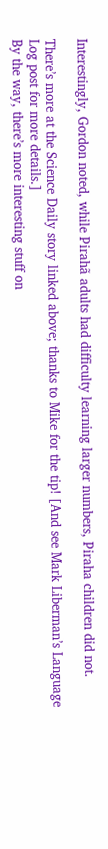Interestingly, Gordon noted, while Pirahã adults had difficulty learning larger numbers, Piraha children did not.

There’s more at the Science Daily story linked above; thanks to Mike for the tip! [And see Mark Liberman’s Language Log post for more details.]
By the way, there’s more interesting stuff on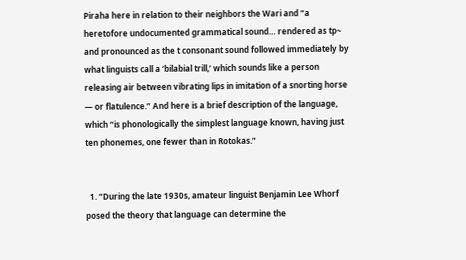Piraha here in relation to their neighbors the Wari and “a heretofore undocumented grammatical sound… rendered as tp~ and pronounced as the t consonant sound followed immediately by what linguists call a ‘bilabial trill,’ which sounds like a person releasing air between vibrating lips in imitation of a snorting horse — or flatulence.” And here is a brief description of the language, which “is phonologically the simplest language known, having just ten phonemes, one fewer than in Rotokas.”


  1. “During the late 1930s, amateur linguist Benjamin Lee Whorf posed the theory that language can determine the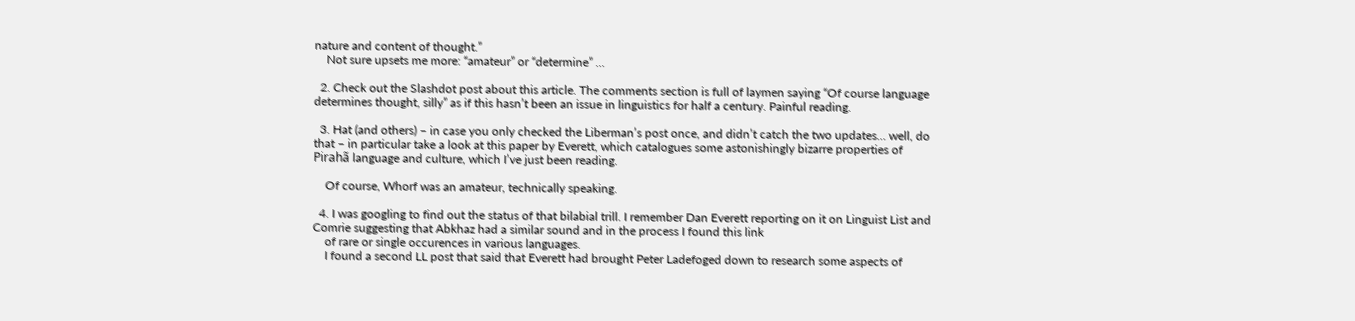nature and content of thought.”
    Not sure upsets me more: “amateur” or “determine” …

  2. Check out the Slashdot post about this article. The comments section is full of laymen saying “Of course language determines thought, silly” as if this hasn’t been an issue in linguistics for half a century. Painful reading.

  3. Hat (and others) – in case you only checked the Liberman’s post once, and didn’t catch the two updates… well, do that – in particular take a look at this paper by Everett, which catalogues some astonishingly bizarre properties of Pirahã language and culture, which I’ve just been reading.

    Of course, Whorf was an amateur, technically speaking.

  4. I was googling to find out the status of that bilabial trill. I remember Dan Everett reporting on it on Linguist List and Comrie suggesting that Abkhaz had a similar sound and in the process I found this link
    of rare or single occurences in various languages.
    I found a second LL post that said that Everett had brought Peter Ladefoged down to research some aspects of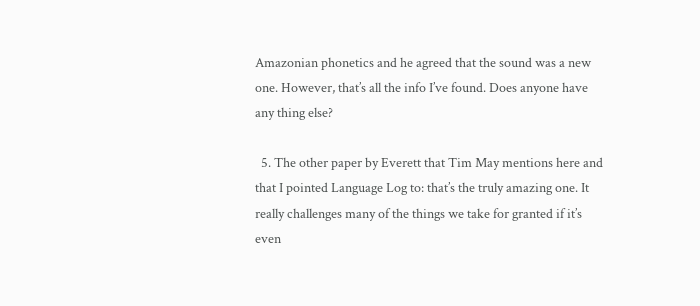Amazonian phonetics and he agreed that the sound was a new one. However, that’s all the info I’ve found. Does anyone have any thing else?

  5. The other paper by Everett that Tim May mentions here and that I pointed Language Log to: that’s the truly amazing one. It really challenges many of the things we take for granted if it’s even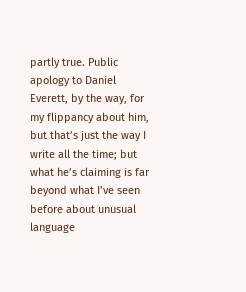partly true. Public apology to Daniel Everett, by the way, for my flippancy about him, but that’s just the way I write all the time; but what he’s claiming is far beyond what I’ve seen before about unusual language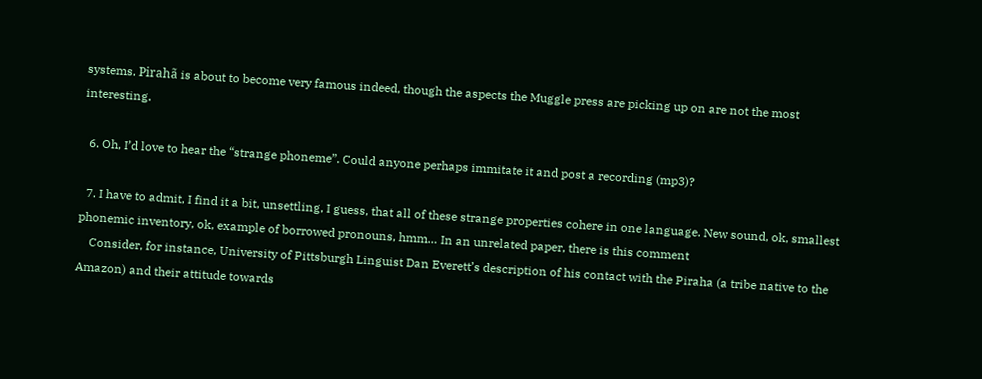systems. Pirahã is about to become very famous indeed, though the aspects the Muggle press are picking up on are not the most interesting.

  6. Oh, I’d love to hear the “strange phoneme”. Could anyone perhaps immitate it and post a recording (mp3)?

  7. I have to admit, I find it a bit, unsettling, I guess, that all of these strange properties cohere in one language. New sound, ok, smallest phonemic inventory, ok, example of borrowed pronouns, hmm… In an unrelated paper, there is this comment
    Consider, for instance, University of Pittsburgh Linguist Dan Everett’s description of his contact with the Piraha (a tribe native to the Amazon) and their attitude towards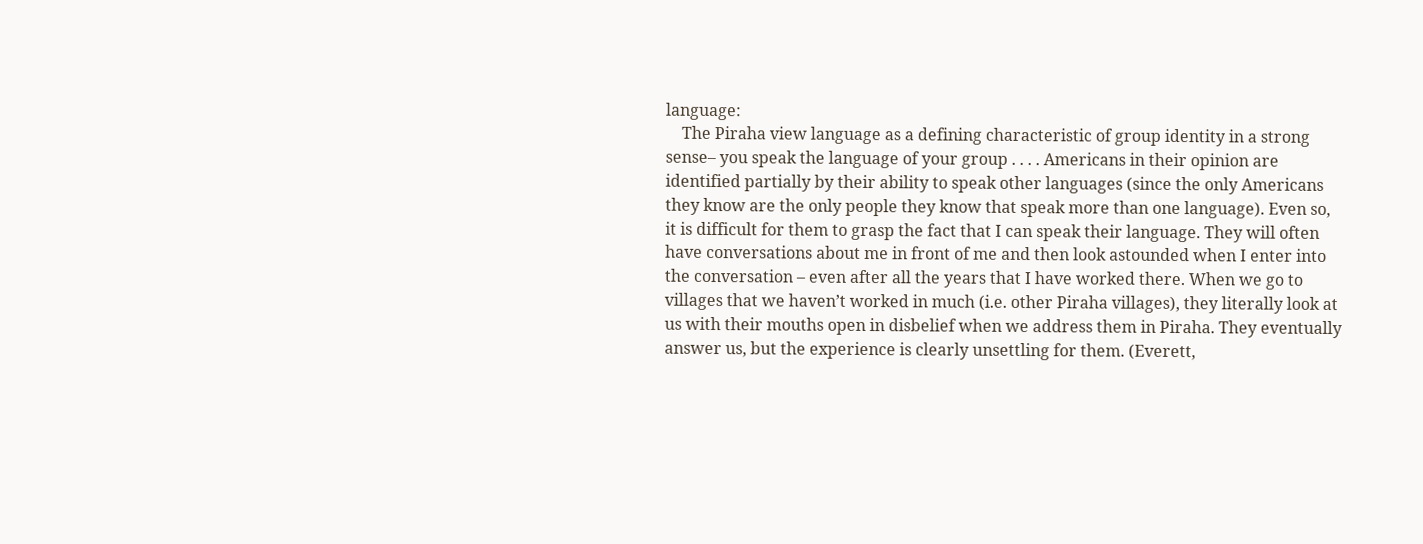language:
    The Piraha view language as a defining characteristic of group identity in a strong sense– you speak the language of your group . . . . Americans in their opinion are identified partially by their ability to speak other languages (since the only Americans they know are the only people they know that speak more than one language). Even so, it is difficult for them to grasp the fact that I can speak their language. They will often have conversations about me in front of me and then look astounded when I enter into the conversation – even after all the years that I have worked there. When we go to villages that we haven’t worked in much (i.e. other Piraha villages), they literally look at us with their mouths open in disbelief when we address them in Piraha. They eventually answer us, but the experience is clearly unsettling for them. (Everett,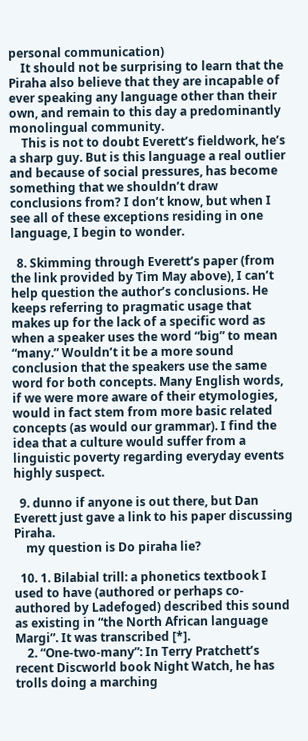personal communication)
    It should not be surprising to learn that the Piraha also believe that they are incapable of ever speaking any language other than their own, and remain to this day a predominantly monolingual community.
    This is not to doubt Everett’s fieldwork, he’s a sharp guy. But is this language a real outlier and because of social pressures, has become something that we shouldn’t draw conclusions from? I don’t know, but when I see all of these exceptions residing in one language, I begin to wonder.

  8. Skimming through Everett’s paper (from the link provided by Tim May above), I can’t help question the author’s conclusions. He keeps referring to pragmatic usage that makes up for the lack of a specific word as when a speaker uses the word “big” to mean “many.” Wouldn’t it be a more sound conclusion that the speakers use the same word for both concepts. Many English words, if we were more aware of their etymologies, would in fact stem from more basic related concepts (as would our grammar). I find the idea that a culture would suffer from a linguistic poverty regarding everyday events highly suspect.

  9. dunno if anyone is out there, but Dan Everett just gave a link to his paper discussing Piraha.
    my question is Do piraha lie?

  10. 1. Bilabial trill: a phonetics textbook I used to have (authored or perhaps co-authored by Ladefoged) described this sound as existing in “the North African language Margi”. It was transcribed [*].
    2. “One-two-many”: In Terry Pratchett’s recent Discworld book Night Watch, he has trolls doing a marching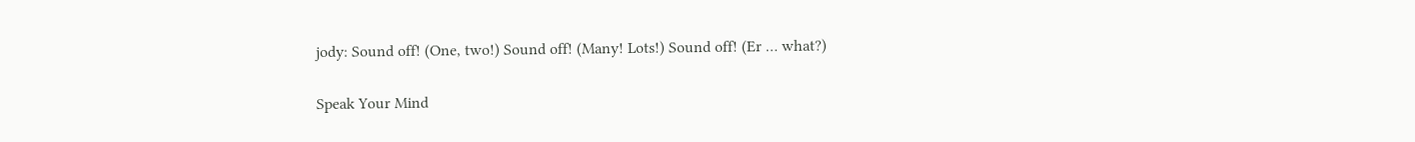jody: Sound off! (One, two!) Sound off! (Many! Lots!) Sound off! (Er … what?)

Speak Your Mind